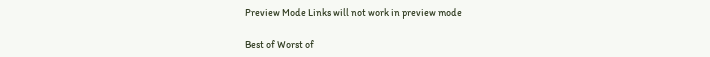Preview Mode Links will not work in preview mode

Best of Worst of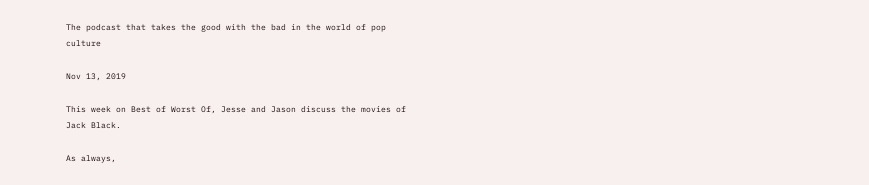The podcast that takes the good with the bad in the world of pop culture

Nov 13, 2019

This week on Best of Worst Of, Jesse and Jason discuss the movies of Jack Black.

As always,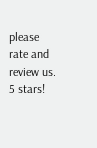please rate and review us. 5 stars!